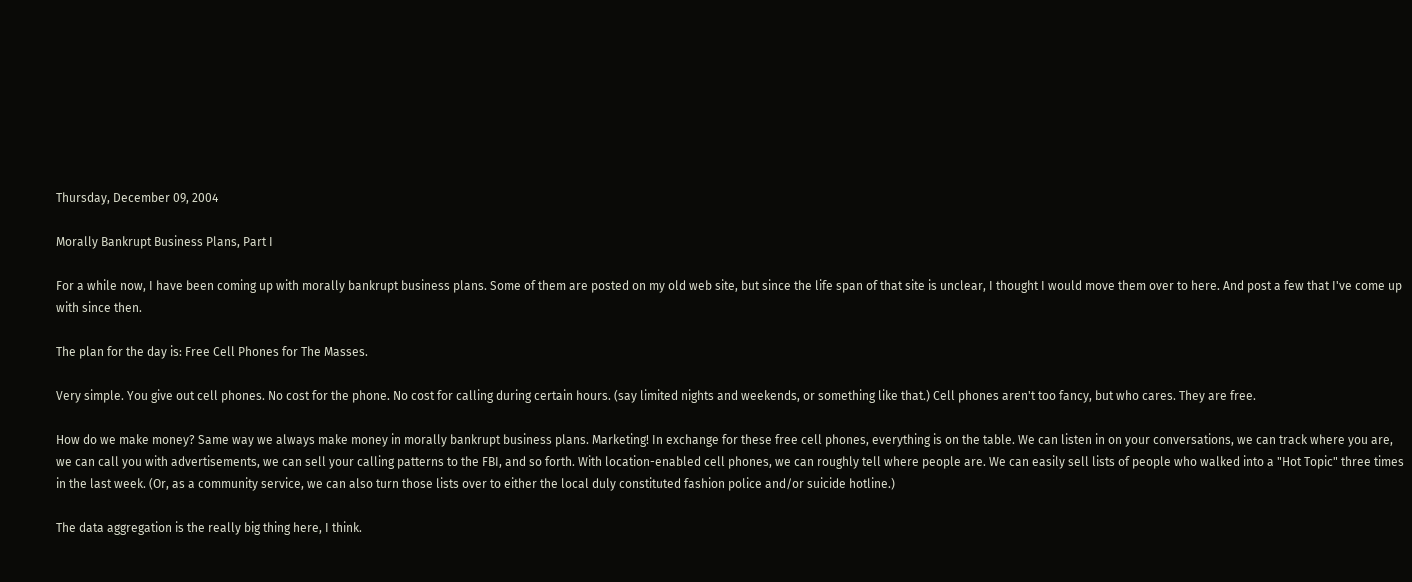Thursday, December 09, 2004

Morally Bankrupt Business Plans, Part I

For a while now, I have been coming up with morally bankrupt business plans. Some of them are posted on my old web site, but since the life span of that site is unclear, I thought I would move them over to here. And post a few that I've come up with since then.

The plan for the day is: Free Cell Phones for The Masses.

Very simple. You give out cell phones. No cost for the phone. No cost for calling during certain hours. (say limited nights and weekends, or something like that.) Cell phones aren't too fancy, but who cares. They are free.

How do we make money? Same way we always make money in morally bankrupt business plans. Marketing! In exchange for these free cell phones, everything is on the table. We can listen in on your conversations, we can track where you are, we can call you with advertisements, we can sell your calling patterns to the FBI, and so forth. With location-enabled cell phones, we can roughly tell where people are. We can easily sell lists of people who walked into a "Hot Topic" three times in the last week. (Or, as a community service, we can also turn those lists over to either the local duly constituted fashion police and/or suicide hotline.)

The data aggregation is the really big thing here, I think.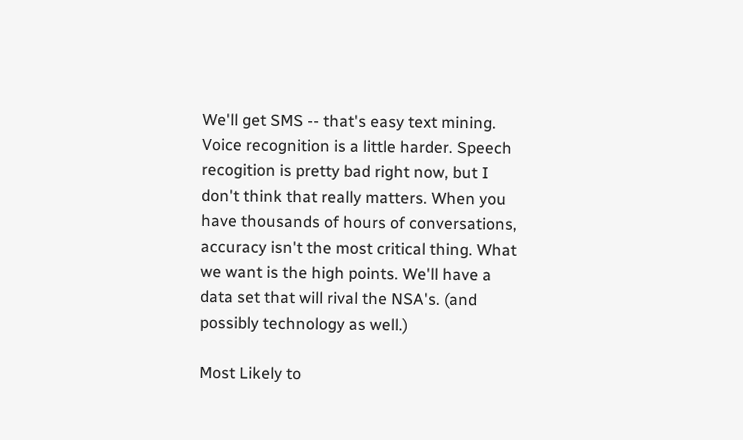We'll get SMS -- that's easy text mining. Voice recognition is a little harder. Speech recogition is pretty bad right now, but I don't think that really matters. When you have thousands of hours of conversations, accuracy isn't the most critical thing. What we want is the high points. We'll have a data set that will rival the NSA's. (and possibly technology as well.)

Most Likely to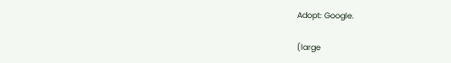Adopt: Google.

(large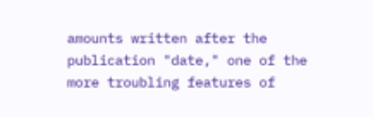amounts written after the publication "date," one of the more troubling features of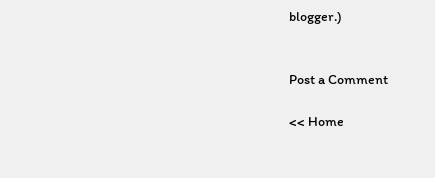blogger.)


Post a Comment

<< Home